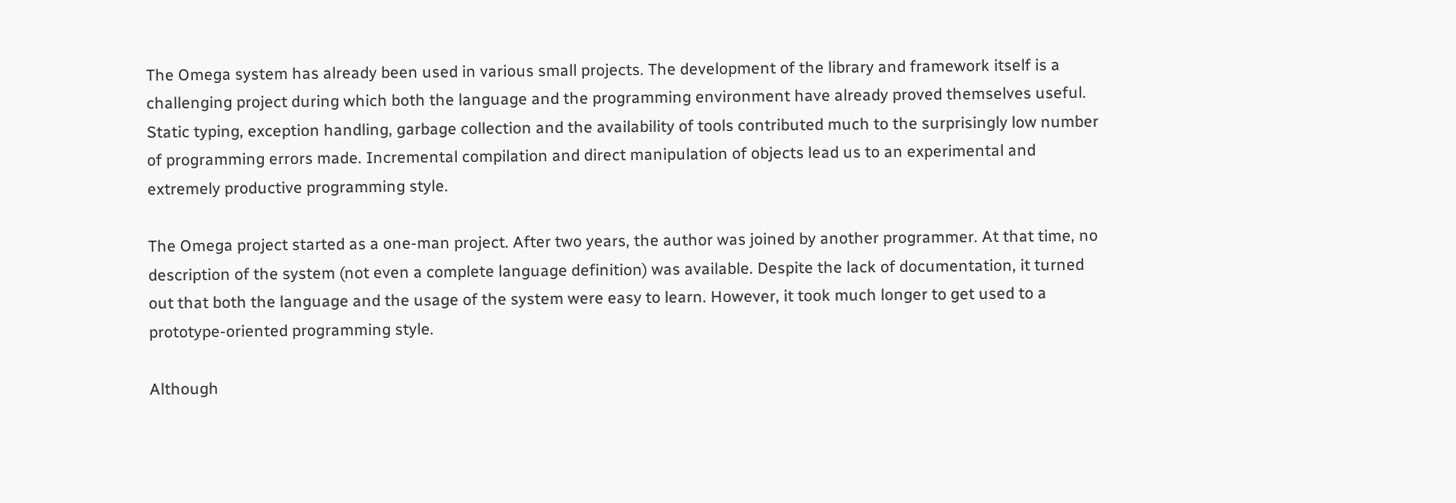The Omega system has already been used in various small projects. The development of the library and framework itself is a challenging project during which both the language and the programming environment have already proved themselves useful. Static typing, exception handling, garbage collection and the availability of tools contributed much to the surprisingly low number of programming errors made. Incremental compilation and direct manipulation of objects lead us to an experimental and extremely productive programming style.

The Omega project started as a one-man project. After two years, the author was joined by another programmer. At that time, no description of the system (not even a complete language definition) was available. Despite the lack of documentation, it turned out that both the language and the usage of the system were easy to learn. However, it took much longer to get used to a prototype-oriented programming style.

Although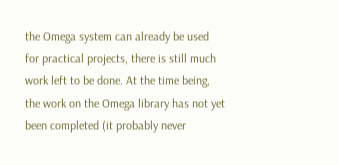the Omega system can already be used for practical projects, there is still much work left to be done. At the time being, the work on the Omega library has not yet been completed (it probably never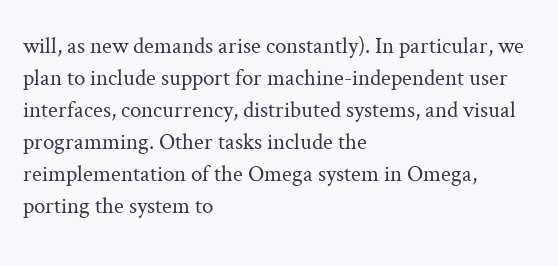will, as new demands arise constantly). In particular, we plan to include support for machine-independent user interfaces, concurrency, distributed systems, and visual programming. Other tasks include the reimplementation of the Omega system in Omega, porting the system to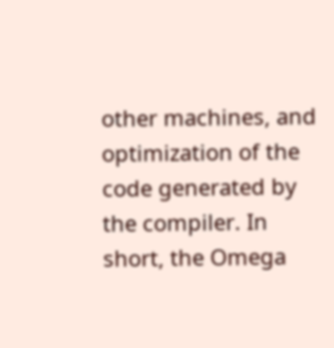other machines, and optimization of the code generated by the compiler. In short, the Omega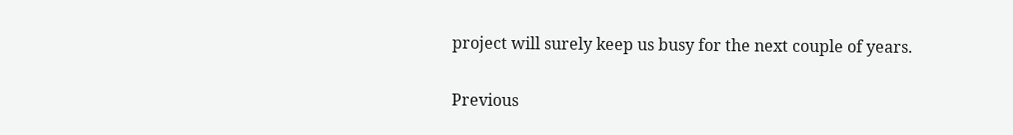project will surely keep us busy for the next couple of years.

Previous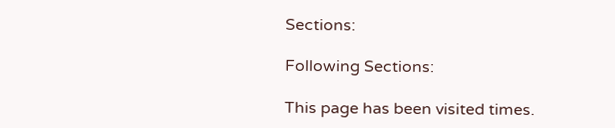Sections:

Following Sections:

This page has been visited times.